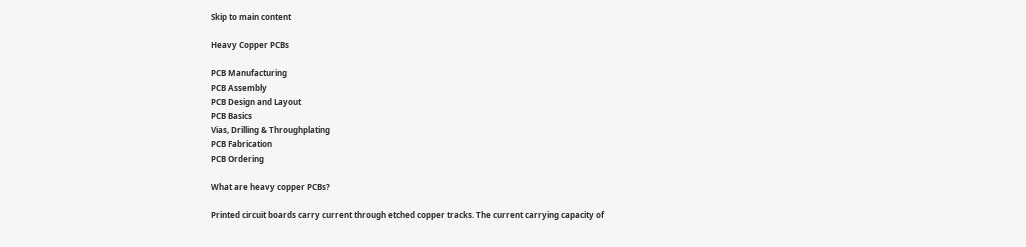Skip to main content

Heavy Copper PCBs

PCB Manufacturing
PCB Assembly
PCB Design and Layout
PCB Basics
Vias, Drilling & Throughplating
PCB Fabrication
PCB Ordering

What are heavy copper PCBs?

Printed circuit boards carry current through etched copper tracks. The current carrying capacity of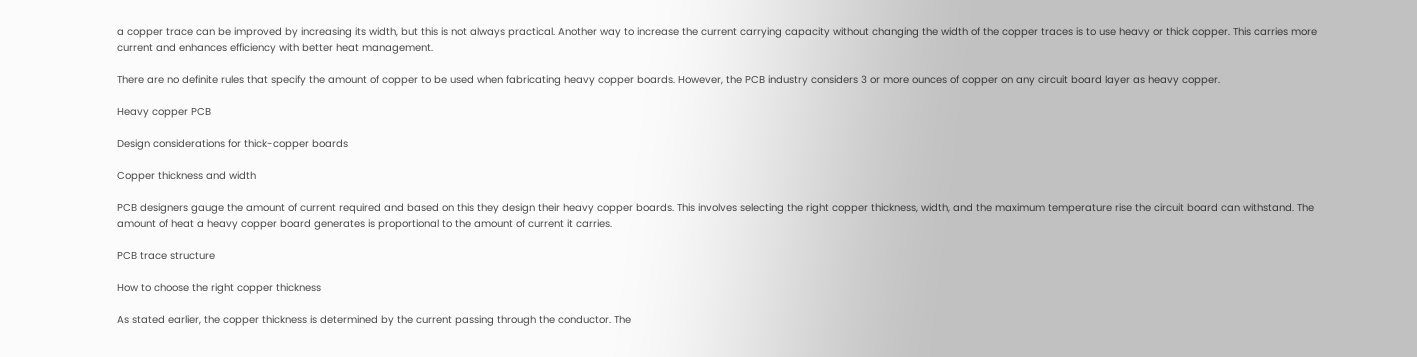a copper trace can be improved by increasing its width, but this is not always practical. Another way to increase the current carrying capacity without changing the width of the copper traces is to use heavy or thick copper. This carries more current and enhances efficiency with better heat management.

There are no definite rules that specify the amount of copper to be used when fabricating heavy copper boards. However, the PCB industry considers 3 or more ounces of copper on any circuit board layer as heavy copper.

Heavy copper PCB

Design considerations for thick-copper boards

Copper thickness and width

PCB designers gauge the amount of current required and based on this they design their heavy copper boards. This involves selecting the right copper thickness, width, and the maximum temperature rise the circuit board can withstand. The amount of heat a heavy copper board generates is proportional to the amount of current it carries.

PCB trace structure

How to choose the right copper thickness

As stated earlier, the copper thickness is determined by the current passing through the conductor. The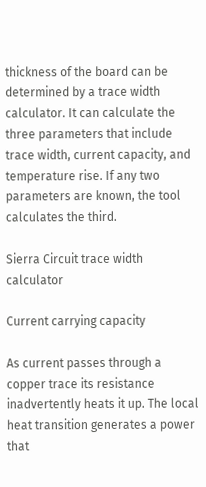thickness of the board can be determined by a trace width calculator. It can calculate the three parameters that include trace width, current capacity, and temperature rise. If any two parameters are known, the tool calculates the third.

Sierra Circuit trace width calculator

Current carrying capacity

As current passes through a copper trace its resistance inadvertently heats it up. The local heat transition generates a power that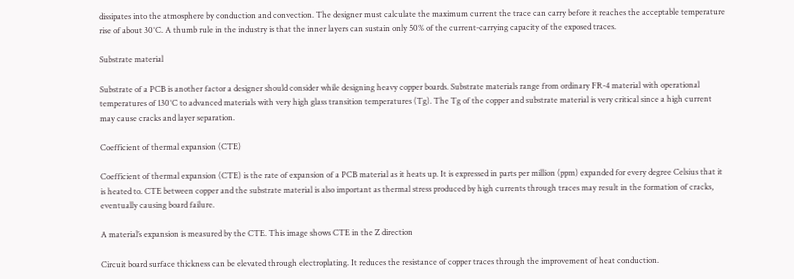dissipates into the atmosphere by conduction and convection. The designer must calculate the maximum current the trace can carry before it reaches the acceptable temperature rise of about 30°C. A thumb rule in the industry is that the inner layers can sustain only 50% of the current-carrying capacity of the exposed traces.

Substrate material

Substrate of a PCB is another factor a designer should consider while designing heavy copper boards. Substrate materials range from ordinary FR-4 material with operational temperatures of 130°C to advanced materials with very high glass transition temperatures (Tg). The Tg of the copper and substrate material is very critical since a high current may cause cracks and layer separation.

Coefficient of thermal expansion (CTE)

Coefficient of thermal expansion (CTE) is the rate of expansion of a PCB material as it heats up. It is expressed in parts per million (ppm) expanded for every degree Celsius that it is heated to. CTE between copper and the substrate material is also important as thermal stress produced by high currents through traces may result in the formation of cracks, eventually causing board failure.

A material’s expansion is measured by the CTE. This image shows CTE in the Z direction

Circuit board surface thickness can be elevated through electroplating. It reduces the resistance of copper traces through the improvement of heat conduction.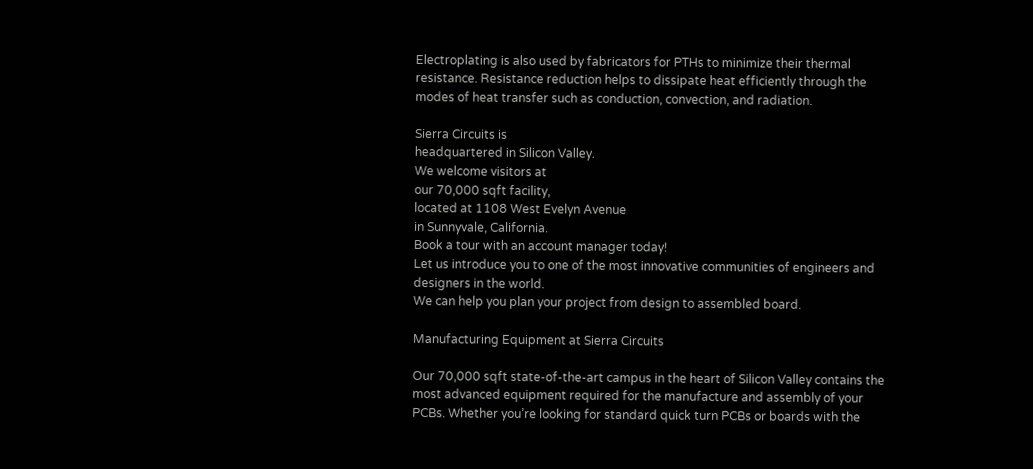Electroplating is also used by fabricators for PTHs to minimize their thermal resistance. Resistance reduction helps to dissipate heat efficiently through the modes of heat transfer such as conduction, convection, and radiation.

Sierra Circuits is
headquartered in Silicon Valley.
We welcome visitors at
our 70,000 sqft facility,
located at 1108 West Evelyn Avenue
in Sunnyvale, California.
Book a tour with an account manager today!
Let us introduce you to one of the most innovative communities of engineers and designers in the world.
We can help you plan your project from design to assembled board.

Manufacturing Equipment at Sierra Circuits

Our 70,000 sqft state-of-the-art campus in the heart of Silicon Valley contains the most advanced equipment required for the manufacture and assembly of your PCBs. Whether you’re looking for standard quick turn PCBs or boards with the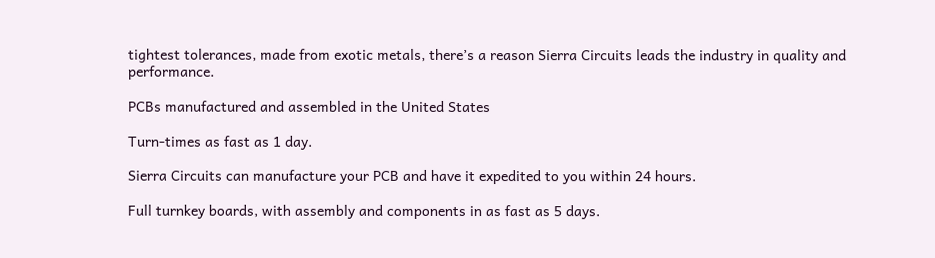tightest tolerances, made from exotic metals, there’s a reason Sierra Circuits leads the industry in quality and performance.

PCBs manufactured and assembled in the United States

Turn-times as fast as 1 day.

Sierra Circuits can manufacture your PCB and have it expedited to you within 24 hours.

Full turnkey boards, with assembly and components in as fast as 5 days.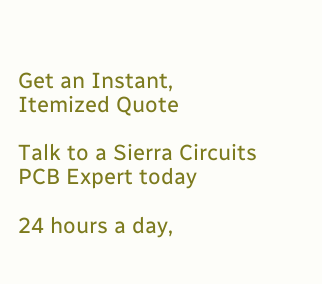Get an Instant, Itemized Quote

Talk to a Sierra Circuits PCB Expert today

24 hours a day,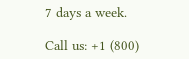7 days a week.

Call us: +1 (800)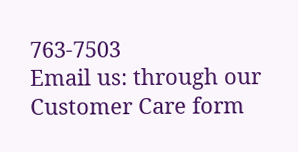763-7503
Email us: through our Customer Care form